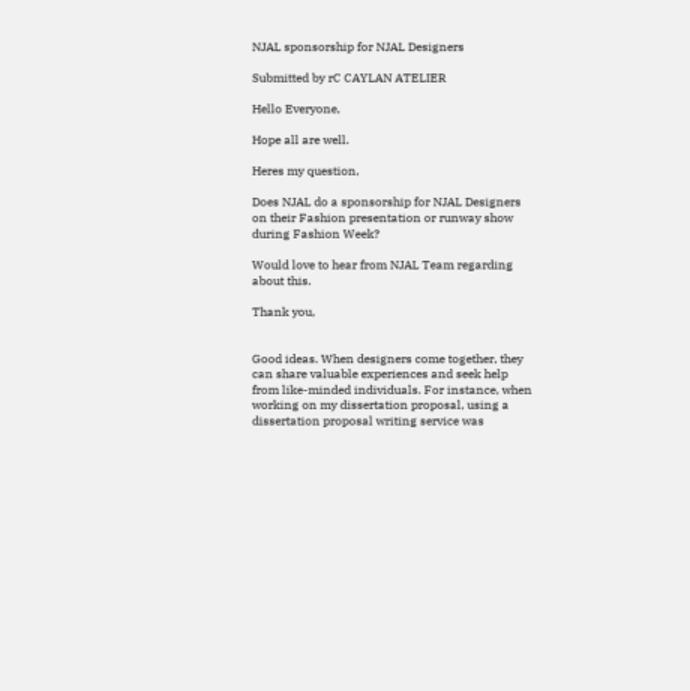NJAL sponsorship for NJAL Designers

Submitted by rC CAYLAN ATELIER

Hello Everyone,

Hope all are well.

Heres my question,

Does NJAL do a sponsorship for NJAL Designers on their Fashion presentation or runway show during Fashion Week?

Would love to hear from NJAL Team regarding about this.

Thank you,


Good ideas. When designers come together, they can share valuable experiences and seek help from like-minded individuals. For instance, when working on my dissertation proposal, using a dissertation proposal writing service was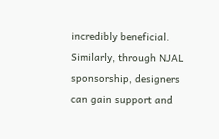incredibly beneficial. Similarly, through NJAL sponsorship, designers can gain support and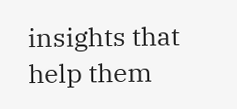insights that help them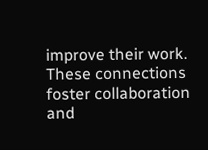improve their work. These connections foster collaboration and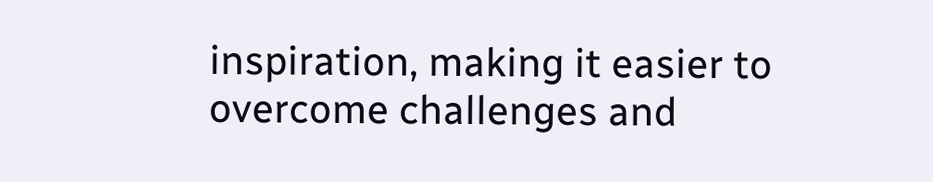inspiration, making it easier to overcome challenges and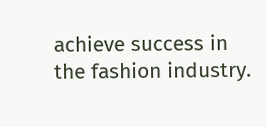achieve success in the fashion industry.